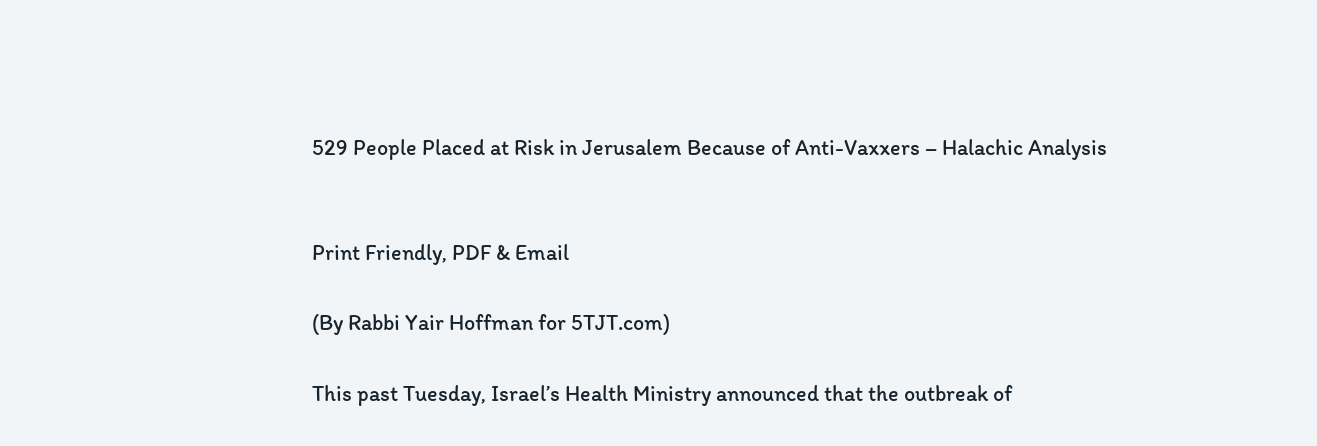529 People Placed at Risk in Jerusalem Because of Anti-Vaxxers – Halachic Analysis


Print Friendly, PDF & Email

(By Rabbi Yair Hoffman for 5TJT.com)

This past Tuesday, Israel’s Health Ministry announced that the outbreak of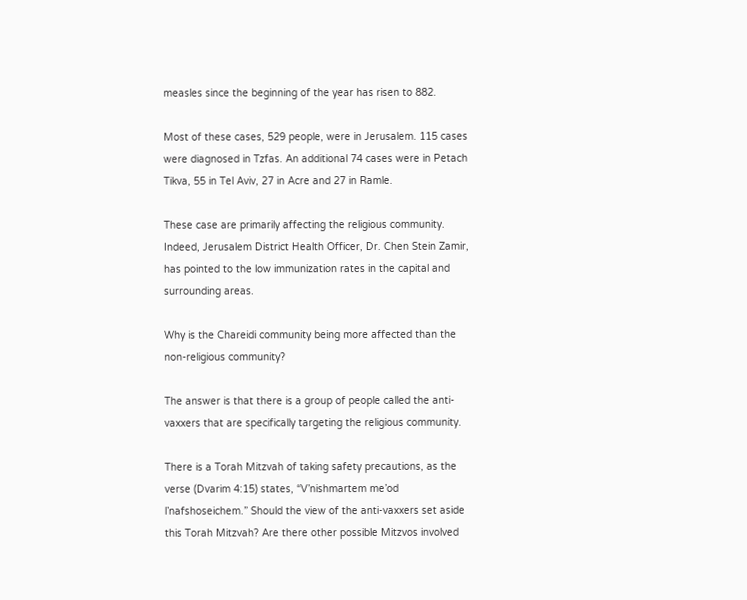measles since the beginning of the year has risen to 882.

Most of these cases, 529 people, were in Jerusalem. 115 cases were diagnosed in Tzfas. An additional 74 cases were in Petach Tikva, 55 in Tel Aviv, 27 in Acre and 27 in Ramle.

These case are primarily affecting the religious community. Indeed, Jerusalem District Health Officer, Dr. Chen Stein Zamir, has pointed to the low immunization rates in the capital and surrounding areas.

Why is the Chareidi community being more affected than the non-religious community?

The answer is that there is a group of people called the anti-vaxxers that are specifically targeting the religious community.

There is a Torah Mitzvah of taking safety precautions, as the verse (Dvarim 4:15) states, “V’nishmartem me’od l’nafshoseichem.” Should the view of the anti-vaxxers set aside this Torah Mitzvah? Are there other possible Mitzvos involved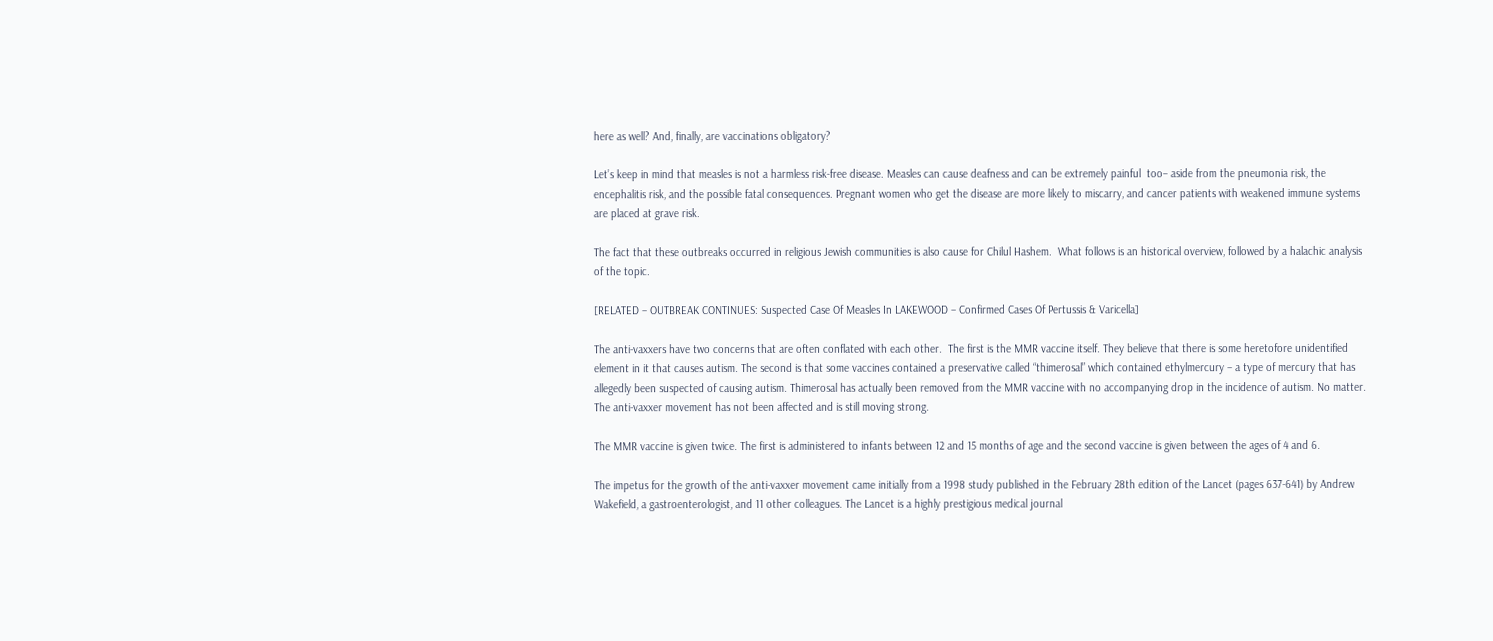here as well? And, finally, are vaccinations obligatory?

Let’s keep in mind that measles is not a harmless risk-free disease. Measles can cause deafness and can be extremely painful  too– aside from the pneumonia risk, the encephalitis risk, and the possible fatal consequences. Pregnant women who get the disease are more likely to miscarry, and cancer patients with weakened immune systems are placed at grave risk.

The fact that these outbreaks occurred in religious Jewish communities is also cause for Chilul Hashem.  What follows is an historical overview, followed by a halachic analysis of the topic.

[RELATED – OUTBREAK CONTINUES: Suspected Case Of Measles In LAKEWOOD – Confirmed Cases Of Pertussis & Varicella]

The anti-vaxxers have two concerns that are often conflated with each other.  The first is the MMR vaccine itself. They believe that there is some heretofore unidentified element in it that causes autism. The second is that some vaccines contained a preservative called “thimerosal” which contained ethylmercury – a type of mercury that has allegedly been suspected of causing autism. Thimerosal has actually been removed from the MMR vaccine with no accompanying drop in the incidence of autism. No matter. The anti-vaxxer movement has not been affected and is still moving strong.

The MMR vaccine is given twice. The first is administered to infants between 12 and 15 months of age and the second vaccine is given between the ages of 4 and 6.

The impetus for the growth of the anti-vaxxer movement came initially from a 1998 study published in the February 28th edition of the Lancet (pages 637-641) by Andrew Wakefield, a gastroenterologist, and 11 other colleagues. The Lancet is a highly prestigious medical journal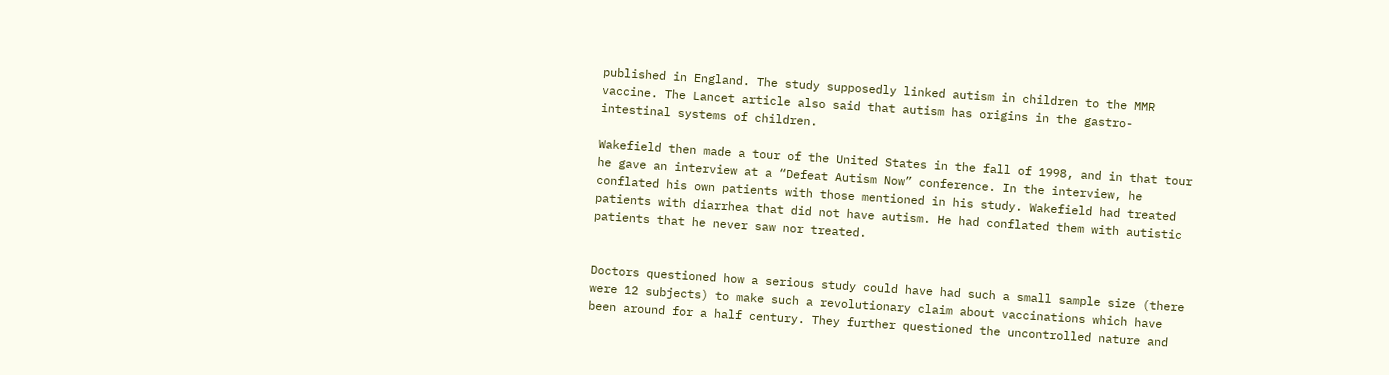published in England. The study supposedly linked autism in children to the MMR vaccine. The Lancet article also said that autism has origins in the gastro-intestinal systems of children.

Wakefield then made a tour of the United States in the fall of 1998, and in that tour he gave an interview at a “Defeat Autism Now” conference. In the interview, he conflated his own patients with those mentioned in his study. Wakefield had treated patients with diarrhea that did not have autism. He had conflated them with autistic patients that he never saw nor treated.


Doctors questioned how a serious study could have had such a small sample size (there were 12 subjects) to make such a revolutionary claim about vaccinations which have been around for a half century. They further questioned the uncontrolled nature and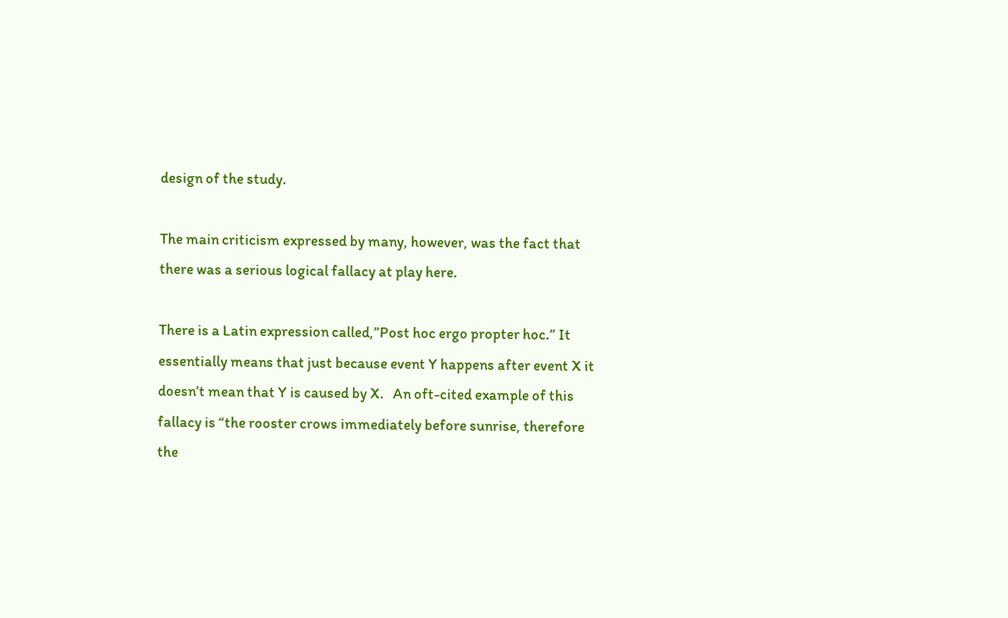design of the study.

The main criticism expressed by many, however, was the fact that there was a serious logical fallacy at play here.

There is a Latin expression called,”Post hoc ergo propter hoc.” It essentially means that just because event Y happens after event X it doesn’t mean that Y is caused by X.   An oft-cited example of this fallacy is “the rooster crows immediately before sunrise, therefore the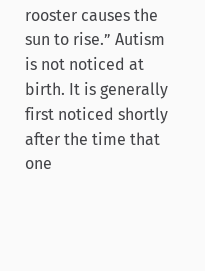rooster causes the sun to rise.” Autism is not noticed at birth. It is generally first noticed shortly after the time that one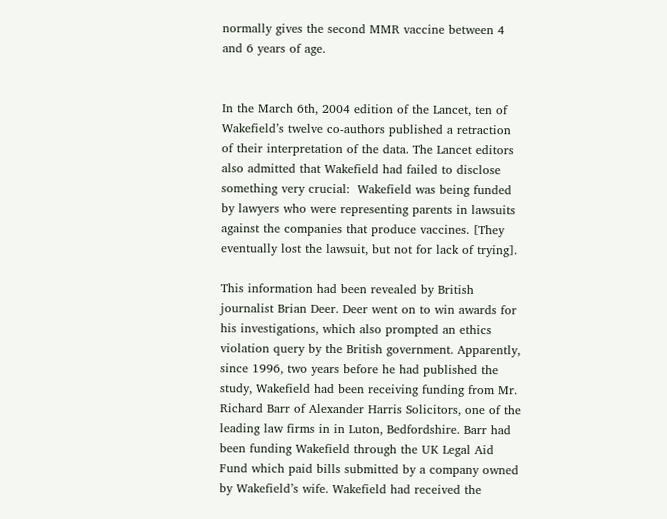normally gives the second MMR vaccine between 4 and 6 years of age.


In the March 6th, 2004 edition of the Lancet, ten of Wakefield’s twelve co-authors published a retraction of their interpretation of the data. The Lancet editors also admitted that Wakefield had failed to disclose something very crucial:  Wakefield was being funded by lawyers who were representing parents in lawsuits against the companies that produce vaccines. [They eventually lost the lawsuit, but not for lack of trying].

This information had been revealed by British journalist Brian Deer. Deer went on to win awards for his investigations, which also prompted an ethics violation query by the British government. Apparently, since 1996, two years before he had published the study, Wakefield had been receiving funding from Mr. Richard Barr of Alexander Harris Solicitors, one of the leading law firms in in Luton, Bedfordshire. Barr had been funding Wakefield through the UK Legal Aid Fund which paid bills submitted by a company owned by Wakefield’s wife. Wakefield had received the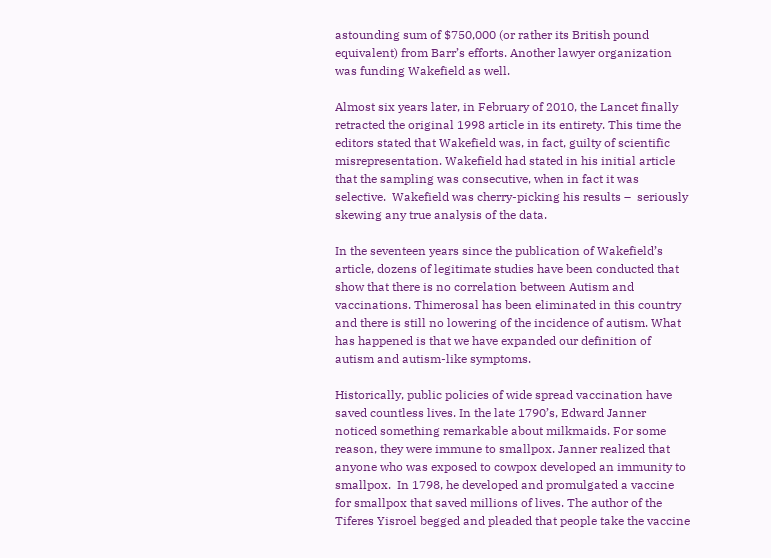astounding sum of $750,000 (or rather its British pound equivalent) from Barr’s efforts. Another lawyer organization was funding Wakefield as well.

Almost six years later, in February of 2010, the Lancet finally retracted the original 1998 article in its entirety. This time the editors stated that Wakefield was, in fact, guilty of scientific misrepresentation. Wakefield had stated in his initial article that the sampling was consecutive, when in fact it was selective.  Wakefield was cherry-picking his results –  seriously skewing any true analysis of the data.

In the seventeen years since the publication of Wakefield’s article, dozens of legitimate studies have been conducted that show that there is no correlation between Autism and vaccinations. Thimerosal has been eliminated in this country and there is still no lowering of the incidence of autism. What has happened is that we have expanded our definition of autism and autism-like symptoms.

Historically, public policies of wide spread vaccination have saved countless lives. In the late 1790’s, Edward Janner noticed something remarkable about milkmaids. For some reason, they were immune to smallpox. Janner realized that anyone who was exposed to cowpox developed an immunity to smallpox.  In 1798, he developed and promulgated a vaccine for smallpox that saved millions of lives. The author of the Tiferes Yisroel begged and pleaded that people take the vaccine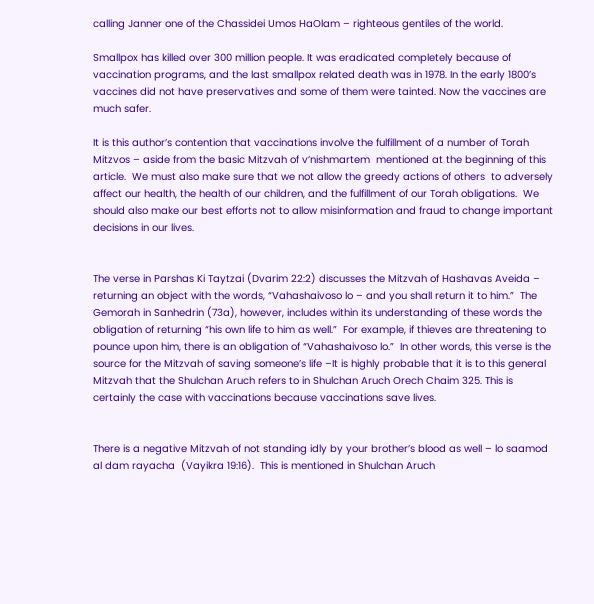calling Janner one of the Chassidei Umos HaOlam – righteous gentiles of the world.

Smallpox has killed over 300 million people. It was eradicated completely because of vaccination programs, and the last smallpox related death was in 1978. In the early 1800’s vaccines did not have preservatives and some of them were tainted. Now the vaccines are much safer.

It is this author’s contention that vaccinations involve the fulfillment of a number of Torah Mitzvos – aside from the basic Mitzvah of v’nishmartem  mentioned at the beginning of this article.  We must also make sure that we not allow the greedy actions of others  to adversely affect our health, the health of our children, and the fulfillment of our Torah obligations.  We should also make our best efforts not to allow misinformation and fraud to change important decisions in our lives.


The verse in Parshas Ki Taytzai (Dvarim 22:2) discusses the Mitzvah of Hashavas Aveida – returning an object with the words, “Vahashaivoso lo – and you shall return it to him.”  The Gemorah in Sanhedrin (73a), however, includes within its understanding of these words the obligation of returning “his own life to him as well.”  For example, if thieves are threatening to pounce upon him, there is an obligation of “Vahashaivoso lo.”  In other words, this verse is the source for the Mitzvah of saving someone’s life –It is highly probable that it is to this general Mitzvah that the Shulchan Aruch refers to in Shulchan Aruch Orech Chaim 325. This is certainly the case with vaccinations because vaccinations save lives.


There is a negative Mitzvah of not standing idly by your brother’s blood as well – lo saamod al dam rayacha  (Vayikra 19:16).  This is mentioned in Shulchan Aruch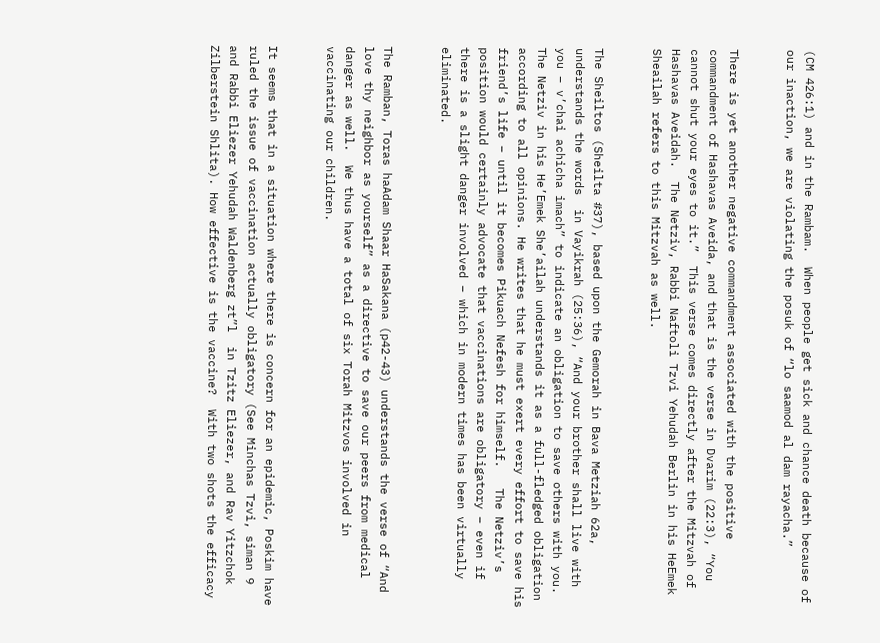(CM 426:1) and in the Rambam.  When people get sick and chance death because of our inaction, we are violating the posuk of “lo saamod al dam rayacha.”


There is yet another negative commandment associated with the positive commandment of Hashavas Aveida, and that is the verse in Dvarim (22:3), “You cannot shut your eyes to it.”  This verse comes directly after the Mitzvah of Hashavas Aveidah.  The Netziv, Rabbi Naftoli Tzvi Yehudah Berlin in his HeEmek Sheailah refers to this Mitzvah as well.


The Sheiltos (Sheilta #37), based upon the Gemorah in Bava Metziah 62a, understands the words  in Vayikrah (25:36), “And your brother shall live with you – v’chai achicha imach” to indicate an obligation to save others with you.  The Netziv in his He’Emek She’ailah understands it as a full-fledged obligation according to all opinions. He writes that he must exert every effort to save his friend’s life – until it becomes Pikuach Nefesh for himself.   The Netziv’s position would certainly advocate that vaccinations are obligatory – even if there is a slight danger involved – which in modern times has been virtually eliminated.


The Ramban, Toras haAdam Shaar HaSakana (p42-43) understands the verse of “And love thy neighbor as yourself” as a directive to save our peers from medical danger as well.  We thus have a total of six Torah Mitzvos involved in vaccinating our children.


It seems that in a situation where there is concern for an epidemic, Poskim have ruled the issue of vaccination actually obligatory (See Minchas Tzvi, siman 9 and Rabbi Eliezer Yehudah Waldenberg zt”l  in Tzitz Eliezer, and Rav Yitzchok Zilberstein Shlita). How effective is the vaccine?  With two shots the efficacy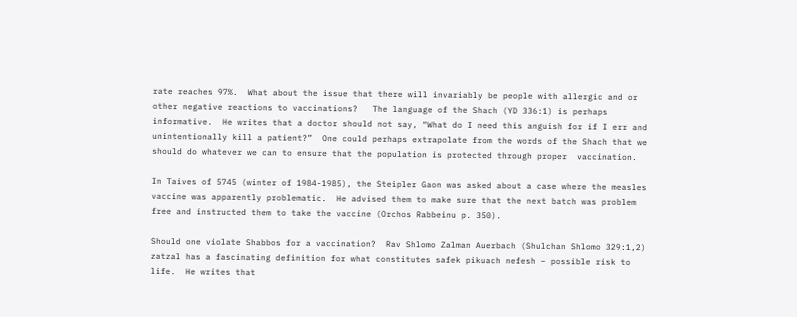rate reaches 97%.  What about the issue that there will invariably be people with allergic and or other negative reactions to vaccinations?   The language of the Shach (YD 336:1) is perhaps informative.  He writes that a doctor should not say, “What do I need this anguish for if I err and unintentionally kill a patient?”  One could perhaps extrapolate from the words of the Shach that we should do whatever we can to ensure that the population is protected through proper  vaccination.

In Taives of 5745 (winter of 1984-1985), the Steipler Gaon was asked about a case where the measles vaccine was apparently problematic.  He advised them to make sure that the next batch was problem free and instructed them to take the vaccine (Orchos Rabbeinu p. 350).

Should one violate Shabbos for a vaccination?  Rav Shlomo Zalman Auerbach (Shulchan Shlomo 329:1,2) zatzal has a fascinating definition for what constitutes safek pikuach nefesh – possible risk to life.  He writes that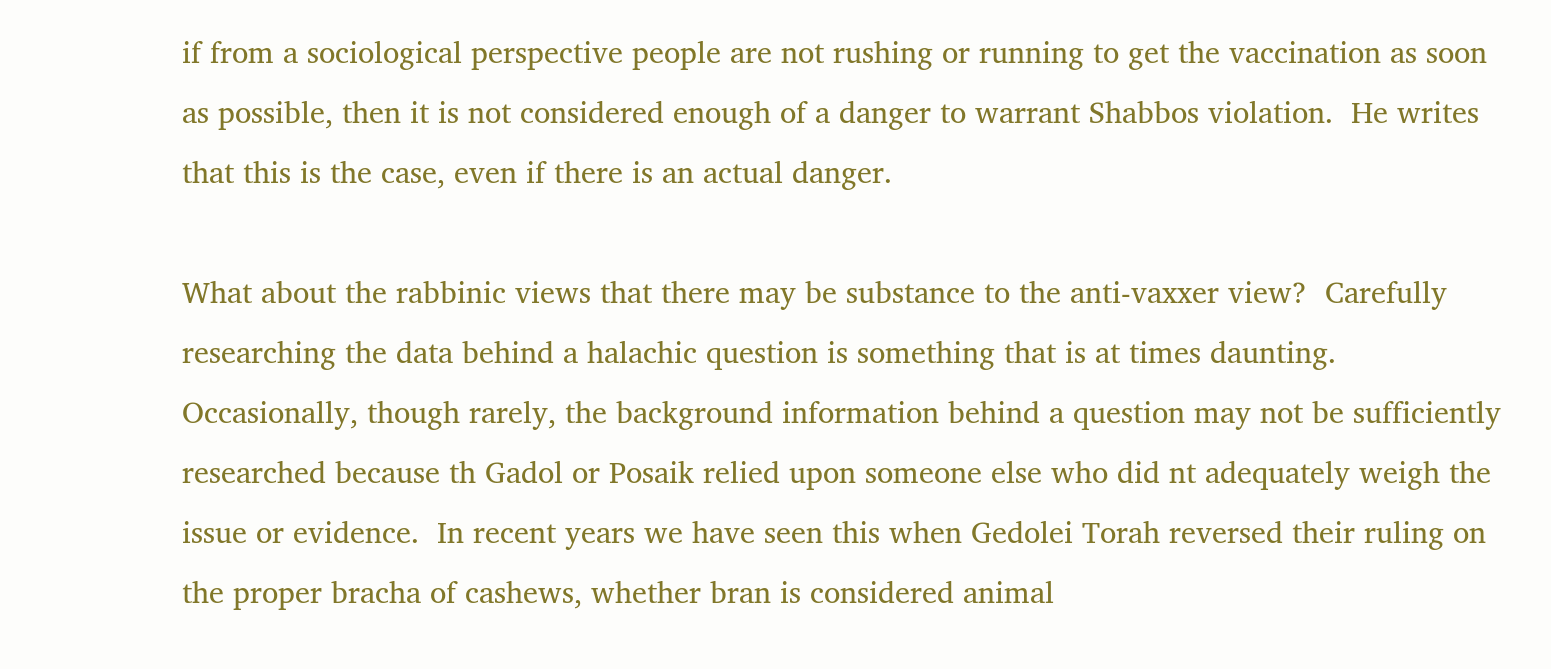if from a sociological perspective people are not rushing or running to get the vaccination as soon as possible, then it is not considered enough of a danger to warrant Shabbos violation.  He writes that this is the case, even if there is an actual danger.

What about the rabbinic views that there may be substance to the anti-vaxxer view?  Carefully researching the data behind a halachic question is something that is at times daunting.  Occasionally, though rarely, the background information behind a question may not be sufficiently researched because th Gadol or Posaik relied upon someone else who did nt adequately weigh the issue or evidence.  In recent years we have seen this when Gedolei Torah reversed their ruling on the proper bracha of cashews, whether bran is considered animal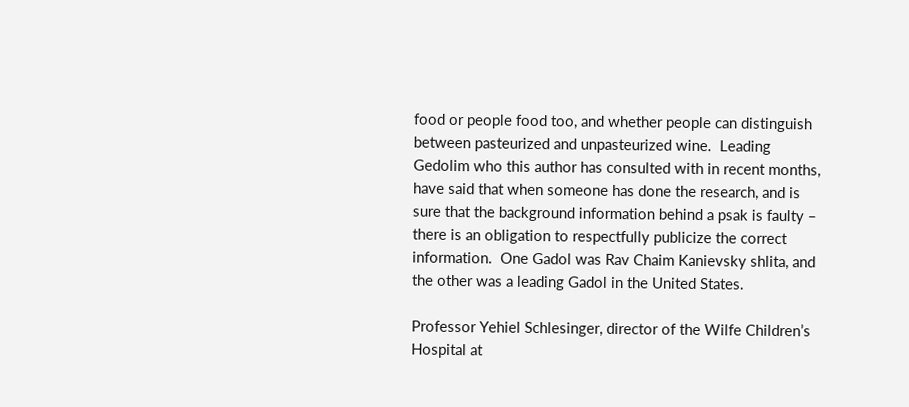food or people food too, and whether people can distinguish between pasteurized and unpasteurized wine.  Leading Gedolim who this author has consulted with in recent months, have said that when someone has done the research, and is sure that the background information behind a psak is faulty – there is an obligation to respectfully publicize the correct information.  One Gadol was Rav Chaim Kanievsky shlita, and the other was a leading Gadol in the United States.

Professor Yehiel Schlesinger, director of the Wilfe Children’s Hospital at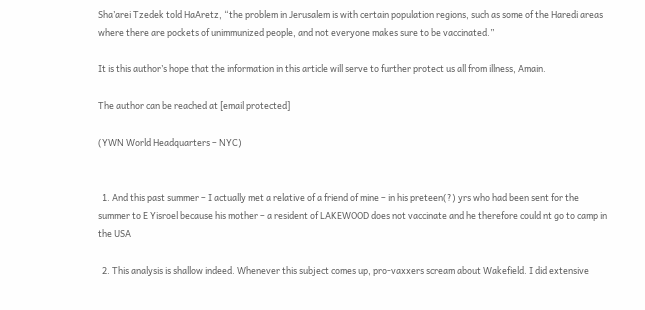Sha’arei Tzedek told HaAretz, “the problem in Jerusalem is with certain population regions, such as some of the Haredi areas where there are pockets of unimmunized people, and not everyone makes sure to be vaccinated.”

It is this author’s hope that the information in this article will serve to further protect us all from illness, Amain.

The author can be reached at [email protected]

(YWN World Headquarters – NYC)


  1. And this past summer – I actually met a relative of a friend of mine – in his preteen(?) yrs who had been sent for the summer to E Yisroel because his mother – a resident of LAKEWOOD does not vaccinate and he therefore could nt go to camp in the USA

  2. This analysis is shallow indeed. Whenever this subject comes up, pro-vaxxers scream about Wakefield. I did extensive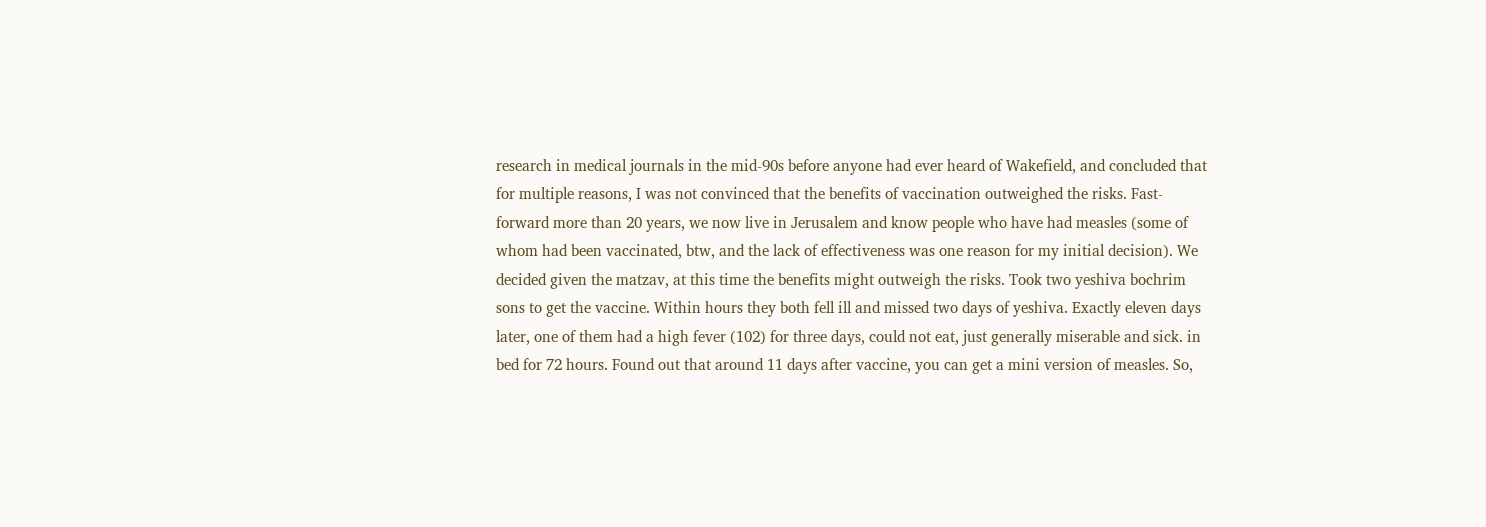research in medical journals in the mid-90s before anyone had ever heard of Wakefield, and concluded that for multiple reasons, I was not convinced that the benefits of vaccination outweighed the risks. Fast-forward more than 20 years, we now live in Jerusalem and know people who have had measles (some of whom had been vaccinated, btw, and the lack of effectiveness was one reason for my initial decision). We decided given the matzav, at this time the benefits might outweigh the risks. Took two yeshiva bochrim sons to get the vaccine. Within hours they both fell ill and missed two days of yeshiva. Exactly eleven days later, one of them had a high fever (102) for three days, could not eat, just generally miserable and sick. in bed for 72 hours. Found out that around 11 days after vaccine, you can get a mini version of measles. So,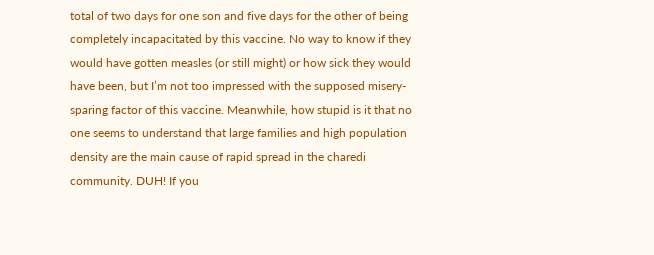total of two days for one son and five days for the other of being completely incapacitated by this vaccine. No way to know if they would have gotten measles (or still might) or how sick they would have been, but I’m not too impressed with the supposed misery-sparing factor of this vaccine. Meanwhile, how stupid is it that no one seems to understand that large families and high population density are the main cause of rapid spread in the charedi community. DUH! If you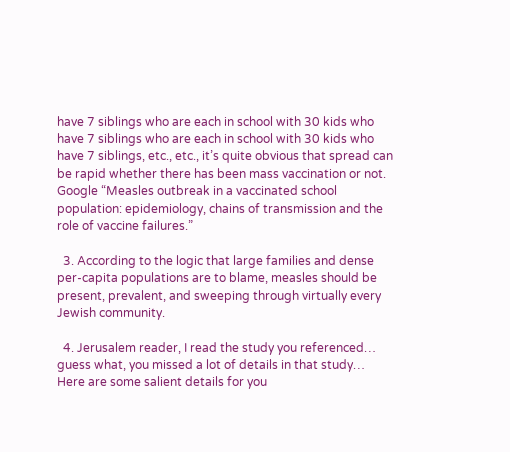have 7 siblings who are each in school with 30 kids who have 7 siblings who are each in school with 30 kids who have 7 siblings, etc., etc., it’s quite obvious that spread can be rapid whether there has been mass vaccination or not. Google “Measles outbreak in a vaccinated school population: epidemiology, chains of transmission and the role of vaccine failures.”

  3. According to the logic that large families and dense per-capita populations are to blame, measles should be present, prevalent, and sweeping through virtually every Jewish community.

  4. Jerusalem reader, I read the study you referenced… guess what, you missed a lot of details in that study… Here are some salient details for you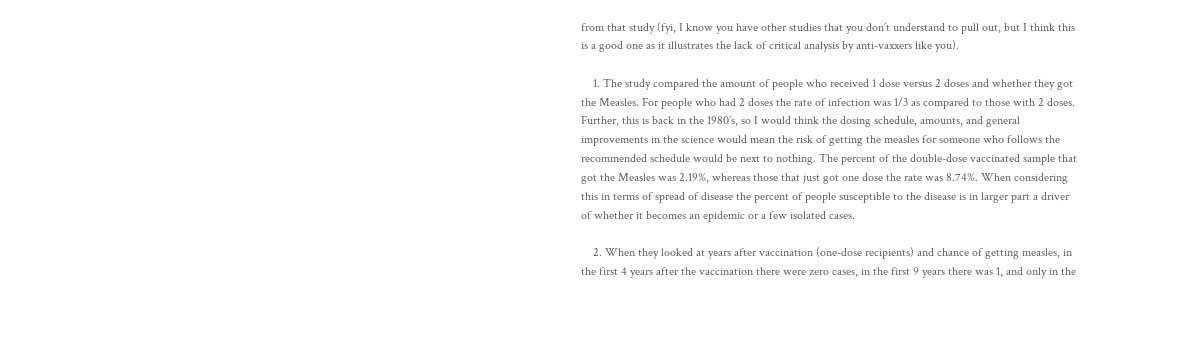from that study (fyi, I know you have other studies that you don’t understand to pull out, but I think this is a good one as it illustrates the lack of critical analysis by anti-vaxxers like you).

    1. The study compared the amount of people who received 1 dose versus 2 doses and whether they got the Measles. For people who had 2 doses the rate of infection was 1/3 as compared to those with 2 doses. Further, this is back in the 1980’s, so I would think the dosing schedule, amounts, and general improvements in the science would mean the risk of getting the measles for someone who follows the recommended schedule would be next to nothing. The percent of the double-dose vaccinated sample that got the Measles was 2.19%, whereas those that just got one dose the rate was 8.74%. When considering this in terms of spread of disease the percent of people susceptible to the disease is in larger part a driver of whether it becomes an epidemic or a few isolated cases.

    2. When they looked at years after vaccination (one-dose recipients) and chance of getting measles, in the first 4 years after the vaccination there were zero cases, in the first 9 years there was 1, and only in the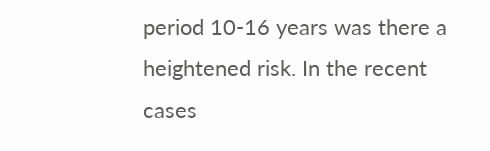period 10-16 years was there a heightened risk. In the recent cases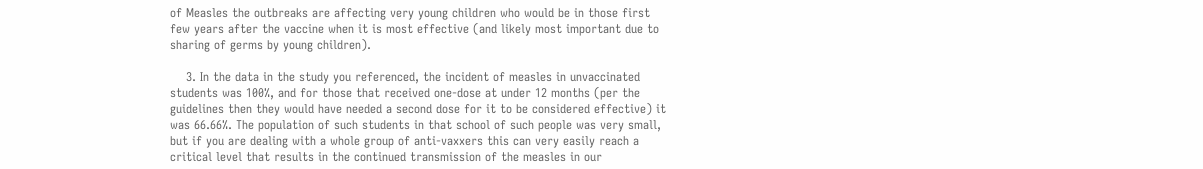of Measles the outbreaks are affecting very young children who would be in those first few years after the vaccine when it is most effective (and likely most important due to sharing of germs by young children).

    3. In the data in the study you referenced, the incident of measles in unvaccinated students was 100%, and for those that received one-dose at under 12 months (per the guidelines then they would have needed a second dose for it to be considered effective) it was 66.66%. The population of such students in that school of such people was very small, but if you are dealing with a whole group of anti-vaxxers this can very easily reach a critical level that results in the continued transmission of the measles in our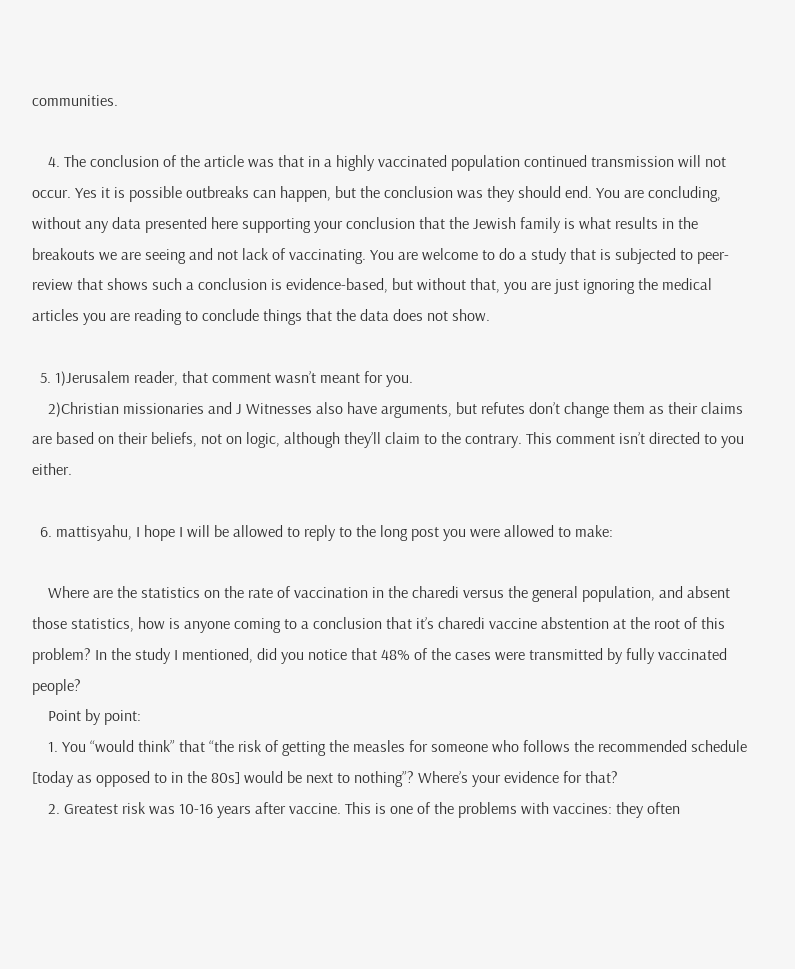communities.

    4. The conclusion of the article was that in a highly vaccinated population continued transmission will not occur. Yes it is possible outbreaks can happen, but the conclusion was they should end. You are concluding, without any data presented here supporting your conclusion that the Jewish family is what results in the breakouts we are seeing and not lack of vaccinating. You are welcome to do a study that is subjected to peer-review that shows such a conclusion is evidence-based, but without that, you are just ignoring the medical articles you are reading to conclude things that the data does not show.

  5. 1)Jerusalem reader, that comment wasn’t meant for you.
    2)Christian missionaries and J Witnesses also have arguments, but refutes don’t change them as their claims are based on their beliefs, not on logic, although they’ll claim to the contrary. This comment isn’t directed to you either.

  6. mattisyahu, I hope I will be allowed to reply to the long post you were allowed to make:

    Where are the statistics on the rate of vaccination in the charedi versus the general population, and absent those statistics, how is anyone coming to a conclusion that it’s charedi vaccine abstention at the root of this problem? In the study I mentioned, did you notice that 48% of the cases were transmitted by fully vaccinated people?
    Point by point:
    1. You “would think” that “the risk of getting the measles for someone who follows the recommended schedule [today as opposed to in the 80s] would be next to nothing”? Where’s your evidence for that?
    2. Greatest risk was 10-16 years after vaccine. This is one of the problems with vaccines: they often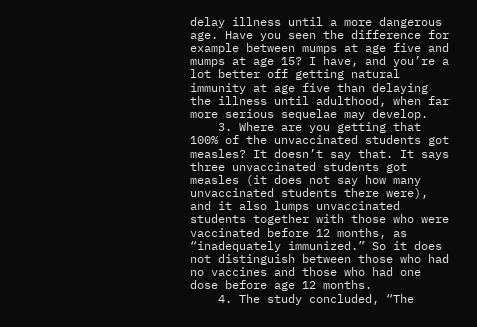delay illness until a more dangerous age. Have you seen the difference for example between mumps at age five and mumps at age 15? I have, and you’re a lot better off getting natural immunity at age five than delaying the illness until adulthood, when far more serious sequelae may develop.
    3. Where are you getting that 100% of the unvaccinated students got measles? It doesn’t say that. It says three unvaccinated students got measles (it does not say how many unvaccinated students there were), and it also lumps unvaccinated students together with those who were vaccinated before 12 months, as “inadequately immunized.” So it does not distinguish between those who had no vaccines and those who had one dose before age 12 months.
    4. The study concluded, “The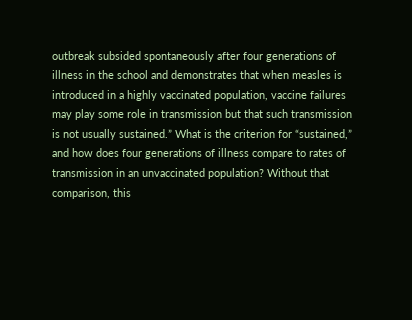outbreak subsided spontaneously after four generations of illness in the school and demonstrates that when measles is introduced in a highly vaccinated population, vaccine failures may play some role in transmission but that such transmission is not usually sustained.” What is the criterion for “sustained,” and how does four generations of illness compare to rates of transmission in an unvaccinated population? Without that comparison, this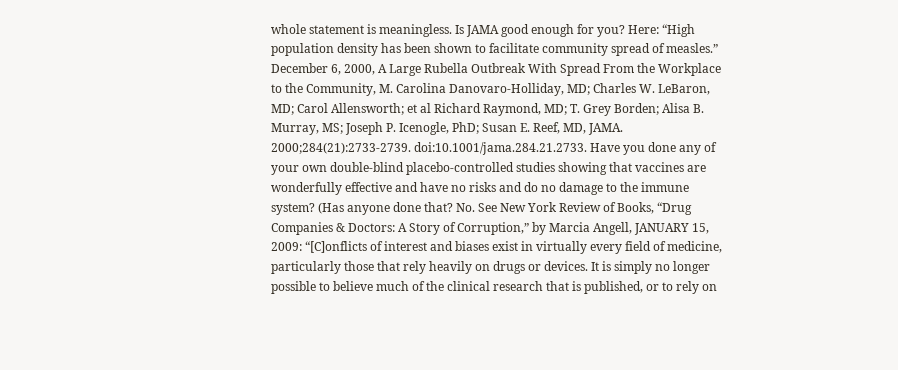whole statement is meaningless. Is JAMA good enough for you? Here: “High population density has been shown to facilitate community spread of measles.” December 6, 2000, A Large Rubella Outbreak With Spread From the Workplace to the Community, M. Carolina Danovaro-Holliday, MD; Charles W. LeBaron, MD; Carol Allensworth; et al Richard Raymond, MD; T. Grey Borden; Alisa B. Murray, MS; Joseph P. Icenogle, PhD; Susan E. Reef, MD, JAMA. 2000;284(21):2733-2739. doi:10.1001/jama.284.21.2733. Have you done any of your own double-blind placebo-controlled studies showing that vaccines are wonderfully effective and have no risks and do no damage to the immune system? (Has anyone done that? No. See New York Review of Books, “Drug Companies & Doctors: A Story of Corruption,” by Marcia Angell, JANUARY 15, 2009: “[C]onflicts of interest and biases exist in virtually every field of medicine, particularly those that rely heavily on drugs or devices. It is simply no longer possible to believe much of the clinical research that is published, or to rely on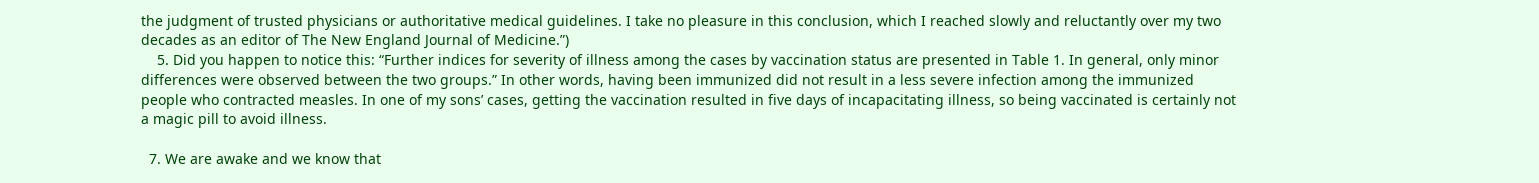the judgment of trusted physicians or authoritative medical guidelines. I take no pleasure in this conclusion, which I reached slowly and reluctantly over my two decades as an editor of The New England Journal of Medicine.”)
    5. Did you happen to notice this: “Further indices for severity of illness among the cases by vaccination status are presented in Table 1. In general, only minor differences were observed between the two groups.” In other words, having been immunized did not result in a less severe infection among the immunized people who contracted measles. In one of my sons’ cases, getting the vaccination resulted in five days of incapacitating illness, so being vaccinated is certainly not a magic pill to avoid illness.

  7. We are awake and we know that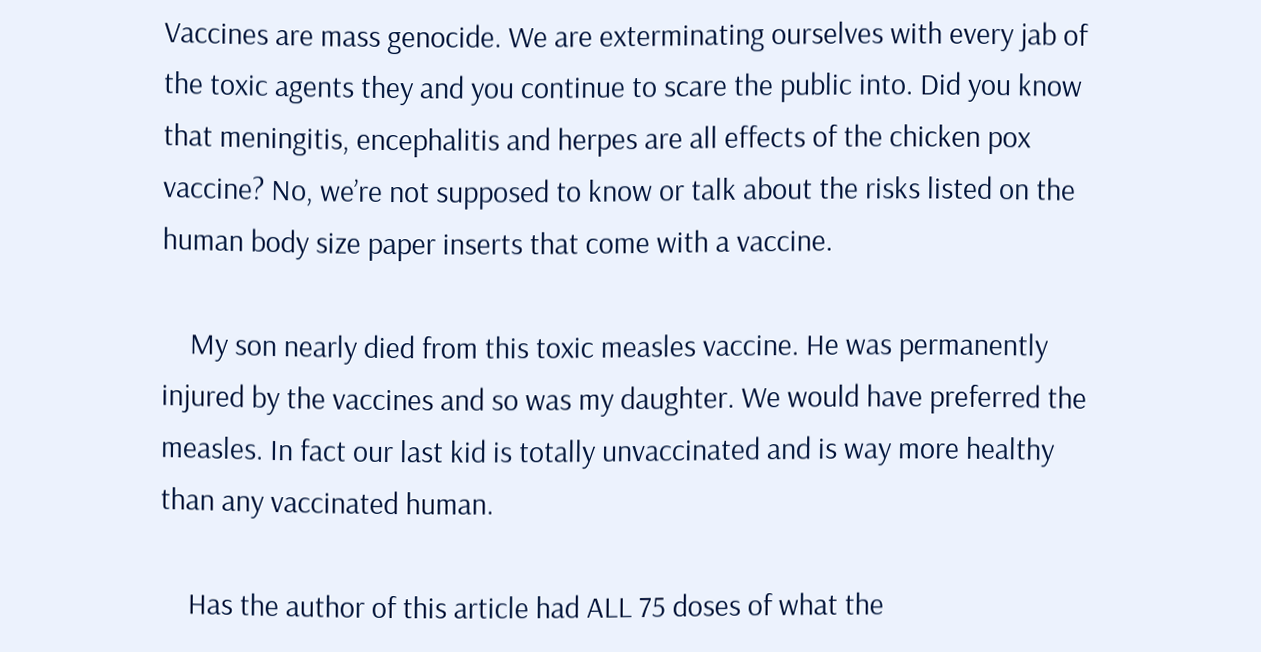Vaccines are mass genocide. We are exterminating ourselves with every jab of the toxic agents they and you continue to scare the public into. Did you know that meningitis, encephalitis and herpes are all effects of the chicken pox vaccine? No, we’re not supposed to know or talk about the risks listed on the human body size paper inserts that come with a vaccine.

    My son nearly died from this toxic measles vaccine. He was permanently injured by the vaccines and so was my daughter. We would have preferred the measles. In fact our last kid is totally unvaccinated and is way more healthy than any vaccinated human.

    Has the author of this article had ALL 75 doses of what the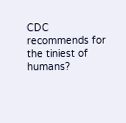CDC recommends for the tiniest of humans?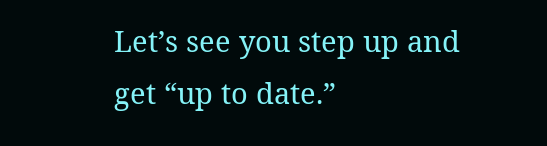Let’s see you step up and get “up to date.”